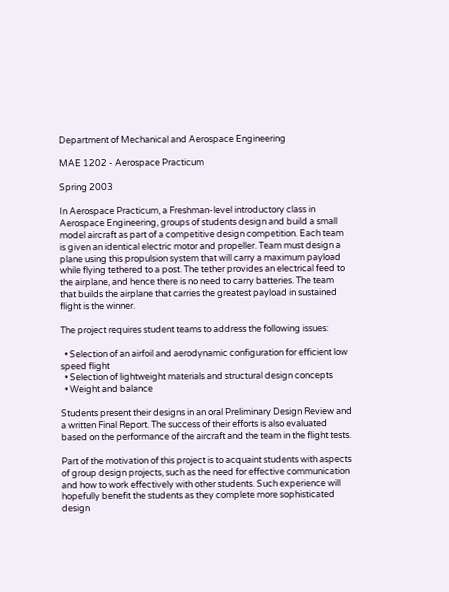Department of Mechanical and Aerospace Engineering

MAE 1202 - Aerospace Practicum

Spring 2003

In Aerospace Practicum, a Freshman-level introductory class in Aerospace Engineering, groups of students design and build a small model aircraft as part of a competitive design competition. Each team is given an identical electric motor and propeller. Team must design a plane using this propulsion system that will carry a maximum payload while flying tethered to a post. The tether provides an electrical feed to the airplane, and hence there is no need to carry batteries. The team that builds the airplane that carries the greatest payload in sustained flight is the winner.

The project requires student teams to address the following issues:

  • Selection of an airfoil and aerodynamic configuration for efficient low speed flight
  • Selection of lightweight materials and structural design concepts
  • Weight and balance

Students present their designs in an oral Preliminary Design Review and a written Final Report. The success of their efforts is also evaluated based on the performance of the aircraft and the team in the flight tests.

Part of the motivation of this project is to acquaint students with aspects of group design projects, such as the need for effective communication and how to work effectively with other students. Such experience will hopefully benefit the students as they complete more sophisticated design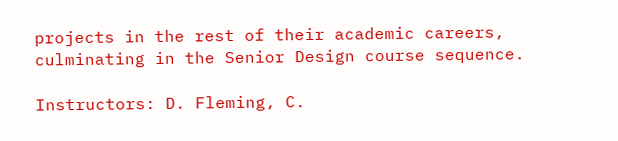projects in the rest of their academic careers, culminating in the Senior Design course sequence.

Instructors: D. Fleming, C.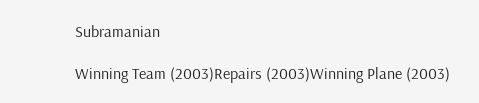Subramanian

Winning Team (2003)Repairs (2003)Winning Plane (2003)